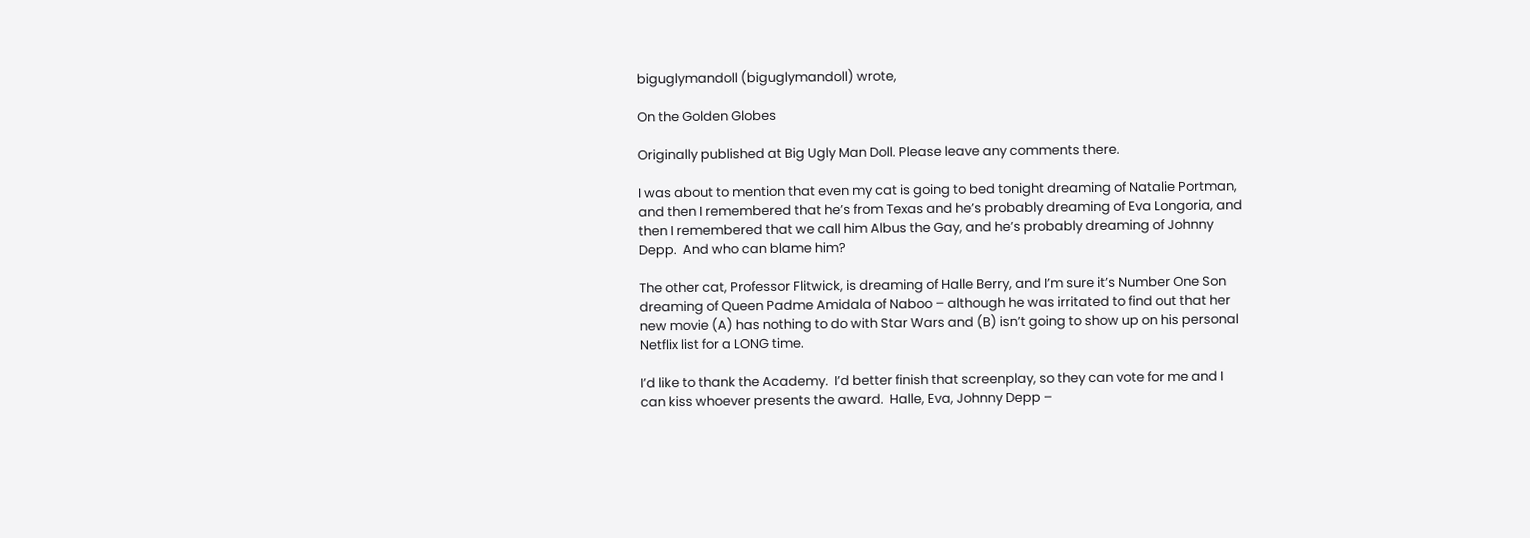biguglymandoll (biguglymandoll) wrote,

On the Golden Globes

Originally published at Big Ugly Man Doll. Please leave any comments there.

I was about to mention that even my cat is going to bed tonight dreaming of Natalie Portman, and then I remembered that he’s from Texas and he’s probably dreaming of Eva Longoria, and then I remembered that we call him Albus the Gay, and he’s probably dreaming of Johnny Depp.  And who can blame him?

The other cat, Professor Flitwick, is dreaming of Halle Berry, and I’m sure it’s Number One Son dreaming of Queen Padme Amidala of Naboo – although he was irritated to find out that her new movie (A) has nothing to do with Star Wars and (B) isn’t going to show up on his personal Netflix list for a LONG time.

I’d like to thank the Academy.  I’d better finish that screenplay, so they can vote for me and I can kiss whoever presents the award.  Halle, Eva, Johnny Depp –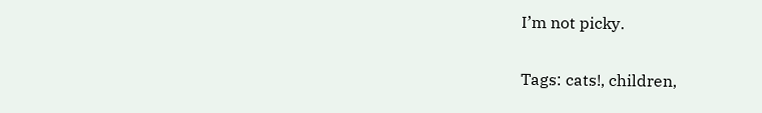I’m not picky.

Tags: cats!, children,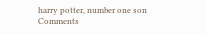harry potter, number one son
Comments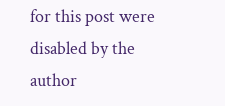for this post were disabled by the author